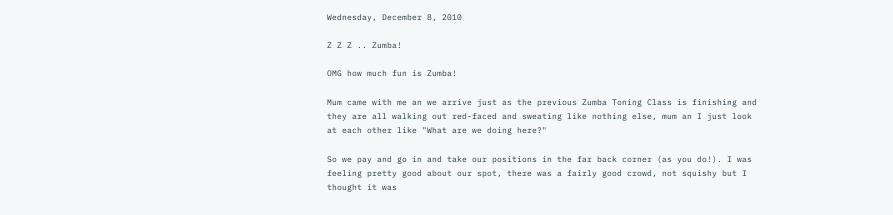Wednesday, December 8, 2010

Z Z Z .. Zumba!

OMG how much fun is Zumba!

Mum came with me an we arrive just as the previous Zumba Toning Class is finishing and they are all walking out red-faced and sweating like nothing else, mum an I just look at each other like "What are we doing here?"

So we pay and go in and take our positions in the far back corner (as you do!). I was feeling pretty good about our spot, there was a fairly good crowd, not squishy but I thought it was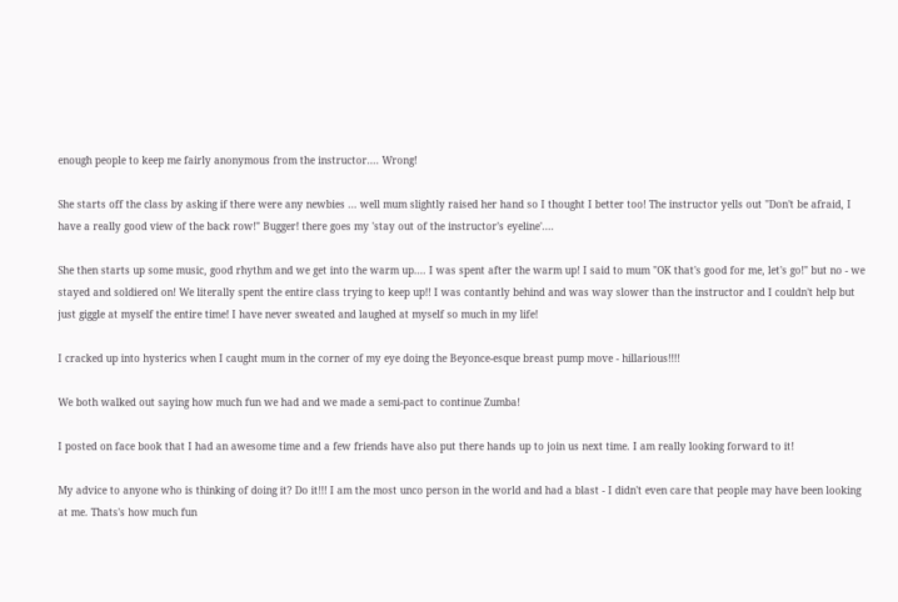enough people to keep me fairly anonymous from the instructor.... Wrong!

She starts off the class by asking if there were any newbies ... well mum slightly raised her hand so I thought I better too! The instructor yells out "Don't be afraid, I have a really good view of the back row!" Bugger! there goes my 'stay out of the instructor's eyeline'....

She then starts up some music, good rhythm and we get into the warm up.... I was spent after the warm up! I said to mum "OK that's good for me, let's go!" but no - we stayed and soldiered on! We literally spent the entire class trying to keep up!! I was contantly behind and was way slower than the instructor and I couldn't help but just giggle at myself the entire time! I have never sweated and laughed at myself so much in my life!

I cracked up into hysterics when I caught mum in the corner of my eye doing the Beyonce-esque breast pump move - hillarious!!!!

We both walked out saying how much fun we had and we made a semi-pact to continue Zumba!

I posted on face book that I had an awesome time and a few friends have also put there hands up to join us next time. I am really looking forward to it!

My advice to anyone who is thinking of doing it? Do it!!! I am the most unco person in the world and had a blast - I didn't even care that people may have been looking at me. Thats's how much fun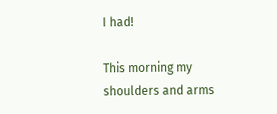I had!

This morning my shoulders and arms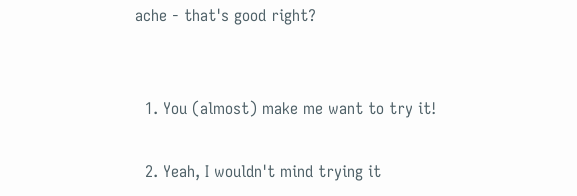ache - that's good right?


  1. You (almost) make me want to try it!

  2. Yeah, I wouldn't mind trying it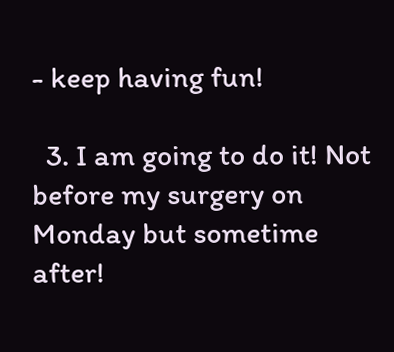- keep having fun!

  3. I am going to do it! Not before my surgery on Monday but sometime after!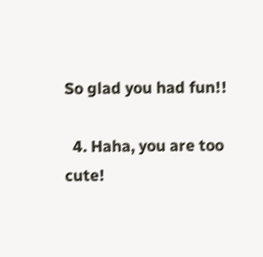So glad you had fun!!

  4. Haha, you are too cute!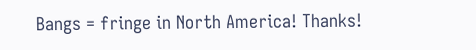Bangs = fringe in North America! Thanks!